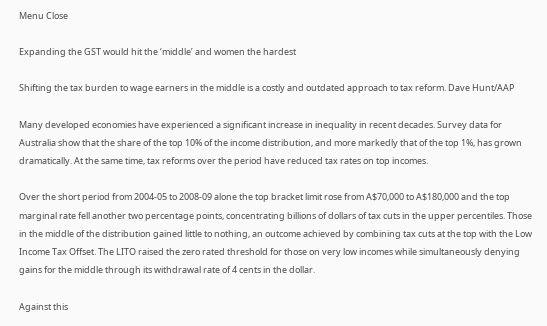Menu Close

Expanding the GST would hit the ‘middle’ and women the hardest

Shifting the tax burden to wage earners in the middle is a costly and outdated approach to tax reform. Dave Hunt/AAP

Many developed economies have experienced a significant increase in inequality in recent decades. Survey data for Australia show that the share of the top 10% of the income distribution, and more markedly that of the top 1%, has grown dramatically. At the same time, tax reforms over the period have reduced tax rates on top incomes.

Over the short period from 2004-05 to 2008-09 alone the top bracket limit rose from A$70,000 to A$180,000 and the top marginal rate fell another two percentage points, concentrating billions of dollars of tax cuts in the upper percentiles. Those in the middle of the distribution gained little to nothing, an outcome achieved by combining tax cuts at the top with the Low Income Tax Offset. The LITO raised the zero rated threshold for those on very low incomes while simultaneously denying gains for the middle through its withdrawal rate of 4 cents in the dollar.

Against this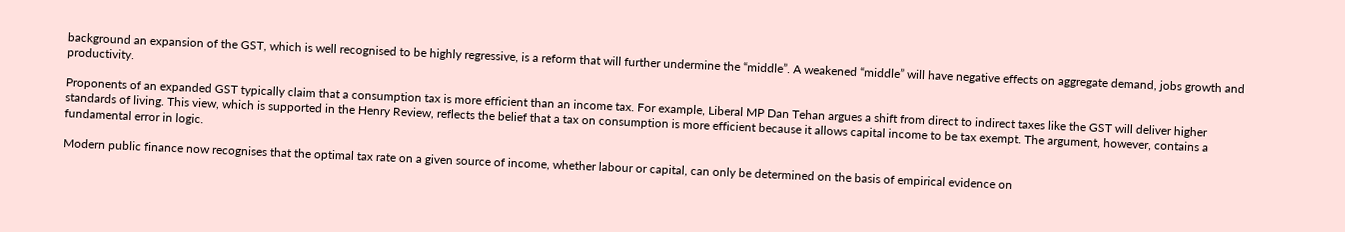background an expansion of the GST, which is well recognised to be highly regressive, is a reform that will further undermine the “middle”. A weakened “middle” will have negative effects on aggregate demand, jobs growth and productivity.

Proponents of an expanded GST typically claim that a consumption tax is more efficient than an income tax. For example, Liberal MP Dan Tehan argues a shift from direct to indirect taxes like the GST will deliver higher standards of living. This view, which is supported in the Henry Review, reflects the belief that a tax on consumption is more efficient because it allows capital income to be tax exempt. The argument, however, contains a fundamental error in logic.

Modern public finance now recognises that the optimal tax rate on a given source of income, whether labour or capital, can only be determined on the basis of empirical evidence on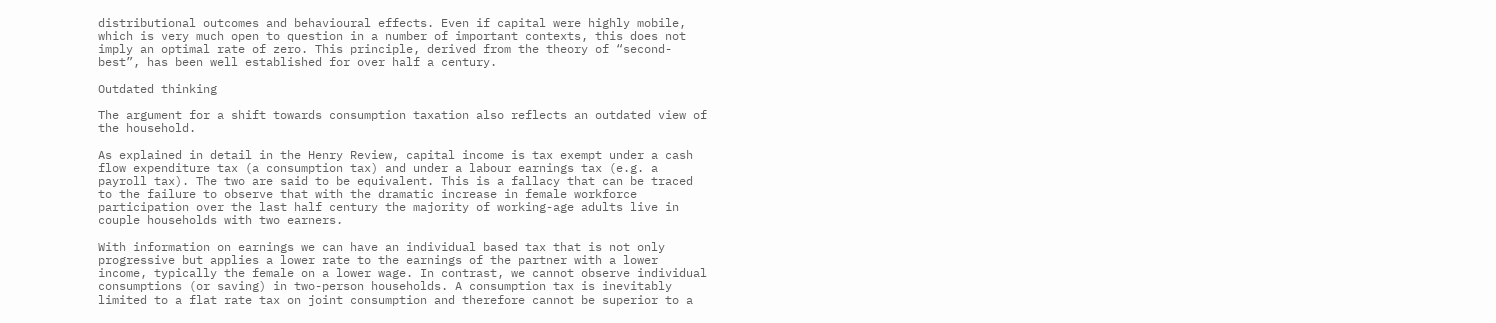distributional outcomes and behavioural effects. Even if capital were highly mobile, which is very much open to question in a number of important contexts, this does not imply an optimal rate of zero. This principle, derived from the theory of “second-best”, has been well established for over half a century.

Outdated thinking

The argument for a shift towards consumption taxation also reflects an outdated view of the household.

As explained in detail in the Henry Review, capital income is tax exempt under a cash flow expenditure tax (a consumption tax) and under a labour earnings tax (e.g. a payroll tax). The two are said to be equivalent. This is a fallacy that can be traced to the failure to observe that with the dramatic increase in female workforce participation over the last half century the majority of working-age adults live in couple households with two earners.

With information on earnings we can have an individual based tax that is not only progressive but applies a lower rate to the earnings of the partner with a lower income, typically the female on a lower wage. In contrast, we cannot observe individual consumptions (or saving) in two-person households. A consumption tax is inevitably limited to a flat rate tax on joint consumption and therefore cannot be superior to a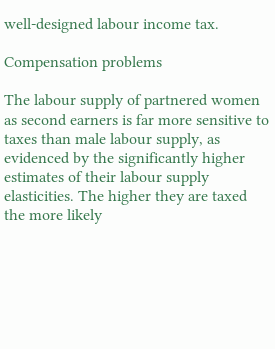well-designed labour income tax.

Compensation problems

The labour supply of partnered women as second earners is far more sensitive to taxes than male labour supply, as evidenced by the significantly higher estimates of their labour supply elasticities. The higher they are taxed the more likely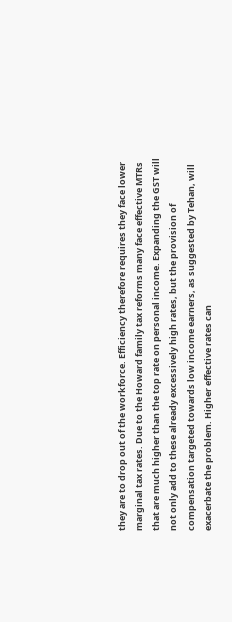they are to drop out of the workforce. Efficiency therefore requires they face lower marginal tax rates. Due to the Howard family tax reforms many face effective MTRs that are much higher than the top rate on personal income. Expanding the GST will not only add to these already excessively high rates, but the provision of compensation targeted towards low income earners, as suggested by Tehan, will exacerbate the problem. Higher effective rates can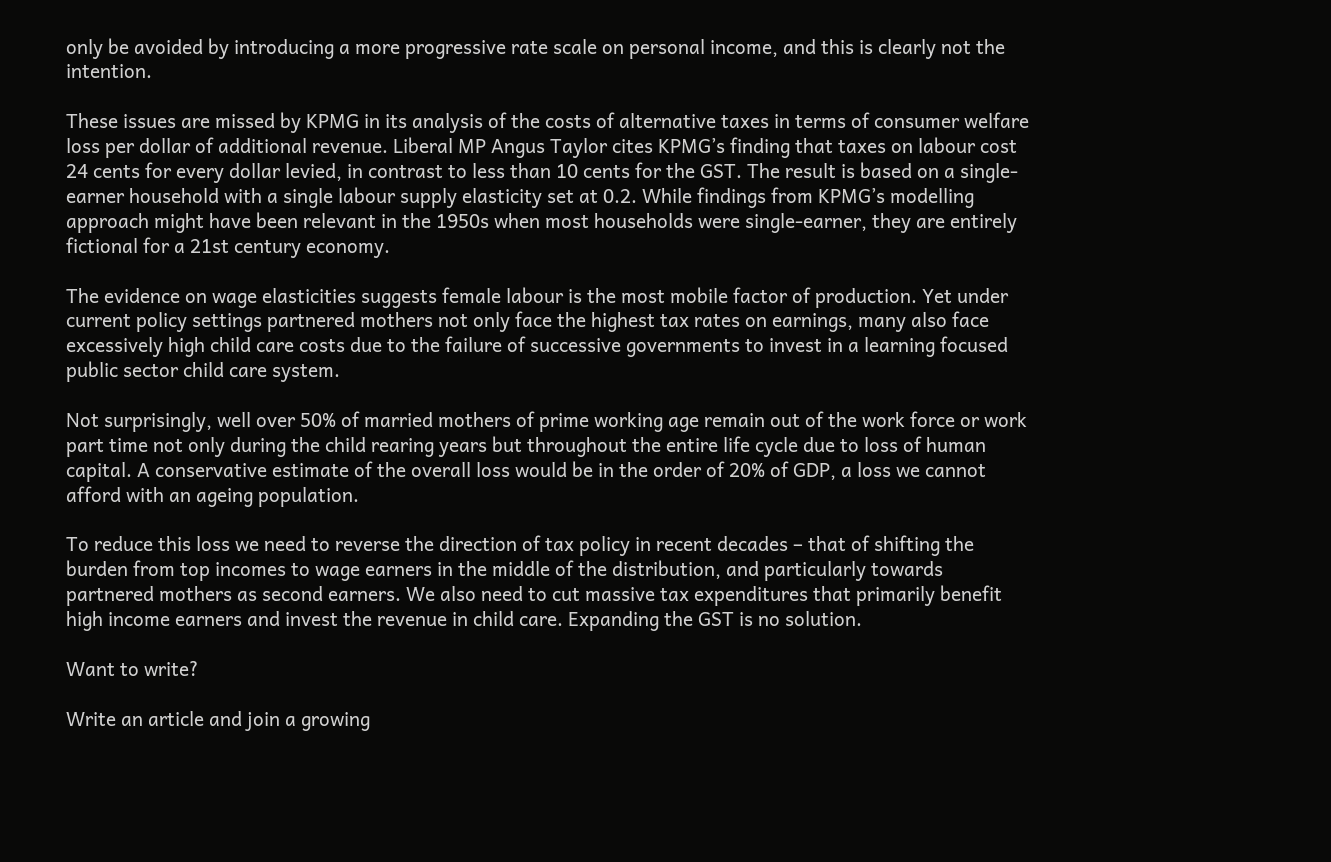only be avoided by introducing a more progressive rate scale on personal income, and this is clearly not the intention.

These issues are missed by KPMG in its analysis of the costs of alternative taxes in terms of consumer welfare loss per dollar of additional revenue. Liberal MP Angus Taylor cites KPMG’s finding that taxes on labour cost 24 cents for every dollar levied, in contrast to less than 10 cents for the GST. The result is based on a single-earner household with a single labour supply elasticity set at 0.2. While findings from KPMG’s modelling approach might have been relevant in the 1950s when most households were single-earner, they are entirely fictional for a 21st century economy.

The evidence on wage elasticities suggests female labour is the most mobile factor of production. Yet under current policy settings partnered mothers not only face the highest tax rates on earnings, many also face excessively high child care costs due to the failure of successive governments to invest in a learning focused public sector child care system.

Not surprisingly, well over 50% of married mothers of prime working age remain out of the work force or work part time not only during the child rearing years but throughout the entire life cycle due to loss of human capital. A conservative estimate of the overall loss would be in the order of 20% of GDP, a loss we cannot afford with an ageing population.

To reduce this loss we need to reverse the direction of tax policy in recent decades – that of shifting the burden from top incomes to wage earners in the middle of the distribution, and particularly towards partnered mothers as second earners. We also need to cut massive tax expenditures that primarily benefit high income earners and invest the revenue in child care. Expanding the GST is no solution.

Want to write?

Write an article and join a growing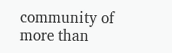community of more than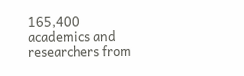165,400 academics and researchers from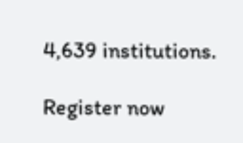4,639 institutions.

Register now